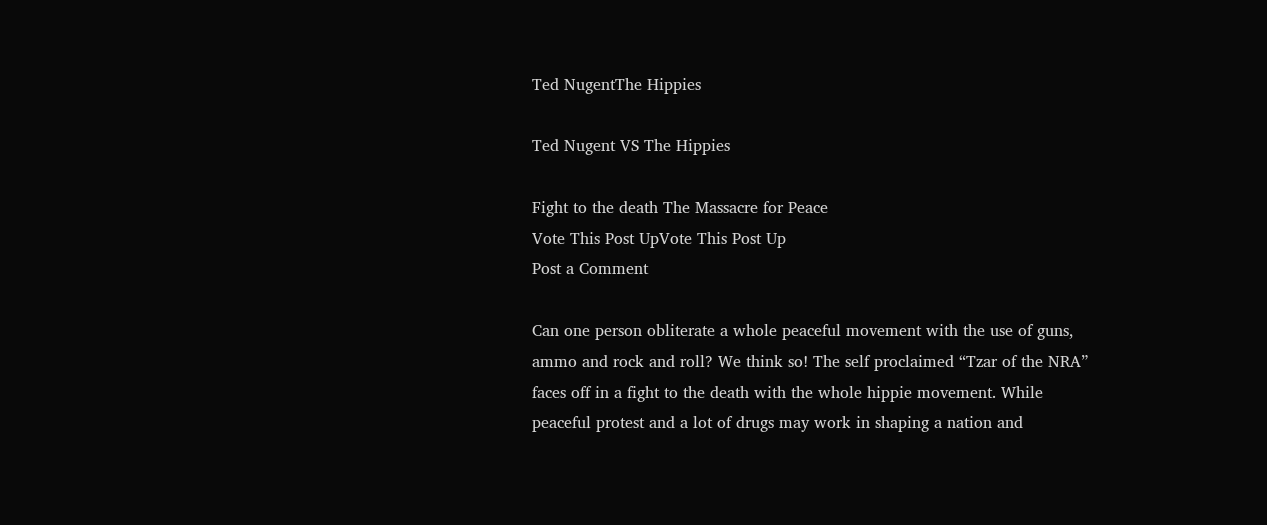Ted NugentThe Hippies

Ted Nugent VS The Hippies

Fight to the death The Massacre for Peace
Vote This Post UpVote This Post Up
Post a Comment

Can one person obliterate a whole peaceful movement with the use of guns, ammo and rock and roll? We think so! The self proclaimed “Tzar of the NRA” faces off in a fight to the death with the whole hippie movement. While peaceful protest and a lot of drugs may work in shaping a nation and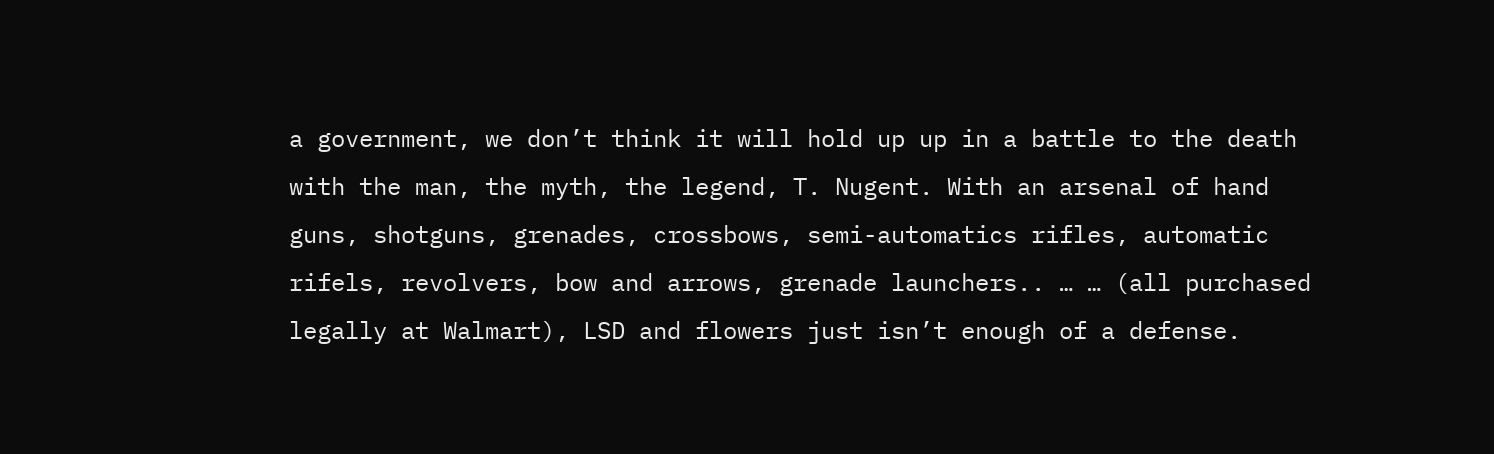a government, we don’t think it will hold up up in a battle to the death with the man, the myth, the legend, T. Nugent. With an arsenal of hand guns, shotguns, grenades, crossbows, semi-automatics rifles, automatic rifels, revolvers, bow and arrows, grenade launchers.. … … (all purchased legally at Walmart), LSD and flowers just isn’t enough of a defense.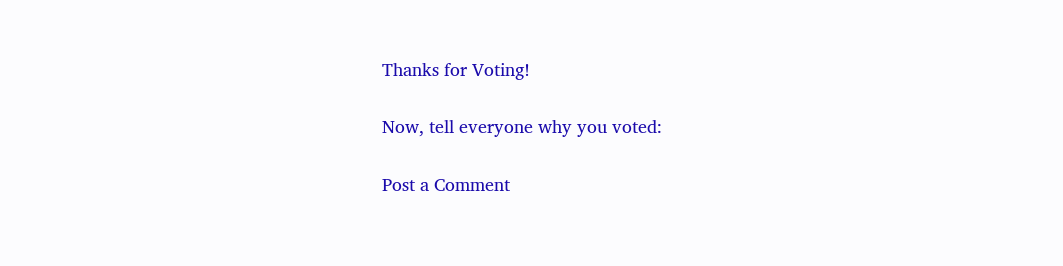Thanks for Voting!

Now, tell everyone why you voted:

Post a Comment